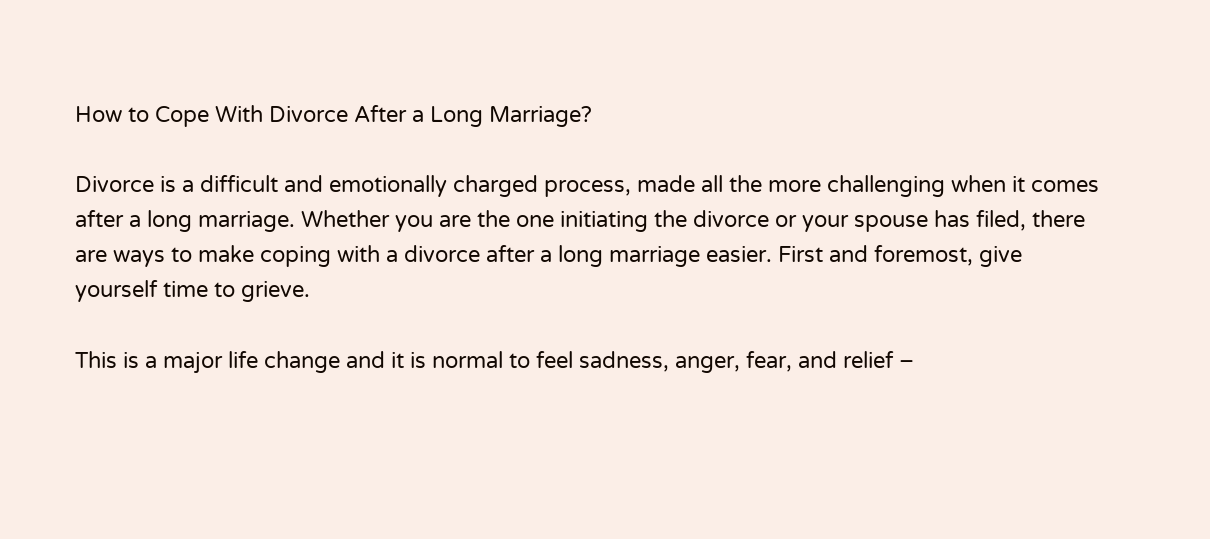How to Cope With Divorce After a Long Marriage?

Divorce is a difficult and emotionally charged process, made all the more challenging when it comes after a long marriage. Whether you are the one initiating the divorce or your spouse has filed, there are ways to make coping with a divorce after a long marriage easier. First and foremost, give yourself time to grieve.

This is a major life change and it is normal to feel sadness, anger, fear, and relief –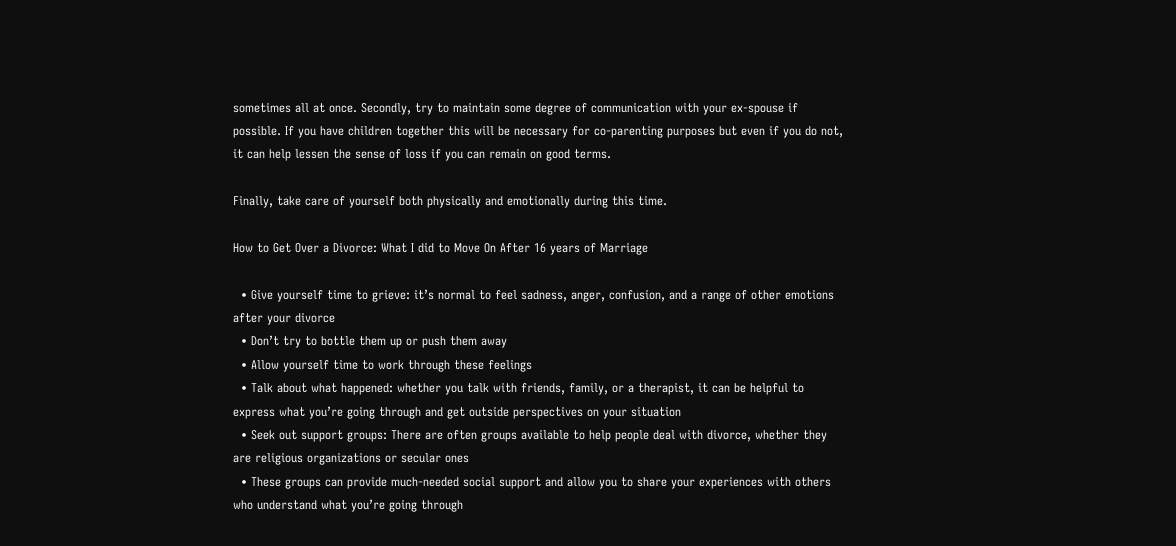sometimes all at once. Secondly, try to maintain some degree of communication with your ex-spouse if possible. If you have children together this will be necessary for co-parenting purposes but even if you do not, it can help lessen the sense of loss if you can remain on good terms.

Finally, take care of yourself both physically and emotionally during this time.

How to Get Over a Divorce: What I did to Move On After 16 years of Marriage

  • Give yourself time to grieve: it’s normal to feel sadness, anger, confusion, and a range of other emotions after your divorce
  • Don’t try to bottle them up or push them away
  • Allow yourself time to work through these feelings
  • Talk about what happened: whether you talk with friends, family, or a therapist, it can be helpful to express what you’re going through and get outside perspectives on your situation
  • Seek out support groups: There are often groups available to help people deal with divorce, whether they are religious organizations or secular ones
  • These groups can provide much-needed social support and allow you to share your experiences with others who understand what you’re going through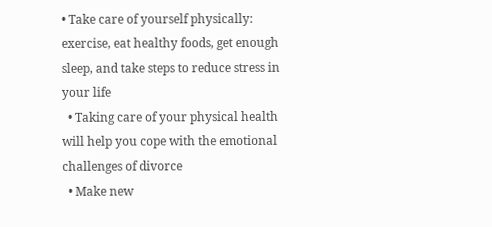• Take care of yourself physically: exercise, eat healthy foods, get enough sleep, and take steps to reduce stress in your life
  • Taking care of your physical health will help you cope with the emotional challenges of divorce
  • Make new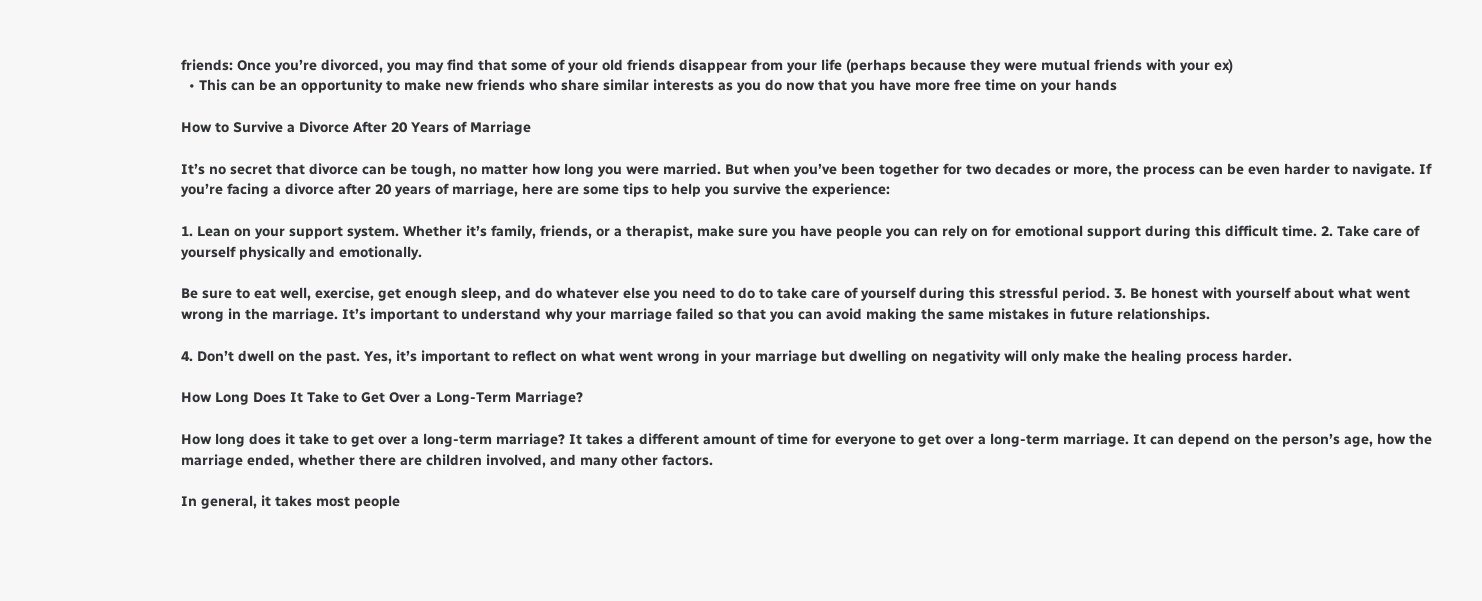friends: Once you’re divorced, you may find that some of your old friends disappear from your life (perhaps because they were mutual friends with your ex)
  • This can be an opportunity to make new friends who share similar interests as you do now that you have more free time on your hands

How to Survive a Divorce After 20 Years of Marriage

It’s no secret that divorce can be tough, no matter how long you were married. But when you’ve been together for two decades or more, the process can be even harder to navigate. If you’re facing a divorce after 20 years of marriage, here are some tips to help you survive the experience:

1. Lean on your support system. Whether it’s family, friends, or a therapist, make sure you have people you can rely on for emotional support during this difficult time. 2. Take care of yourself physically and emotionally.

Be sure to eat well, exercise, get enough sleep, and do whatever else you need to do to take care of yourself during this stressful period. 3. Be honest with yourself about what went wrong in the marriage. It’s important to understand why your marriage failed so that you can avoid making the same mistakes in future relationships.

4. Don’t dwell on the past. Yes, it’s important to reflect on what went wrong in your marriage but dwelling on negativity will only make the healing process harder.

How Long Does It Take to Get Over a Long-Term Marriage?

How long does it take to get over a long-term marriage? It takes a different amount of time for everyone to get over a long-term marriage. It can depend on the person’s age, how the marriage ended, whether there are children involved, and many other factors.

In general, it takes most people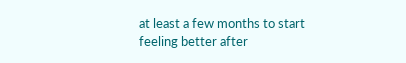at least a few months to start feeling better after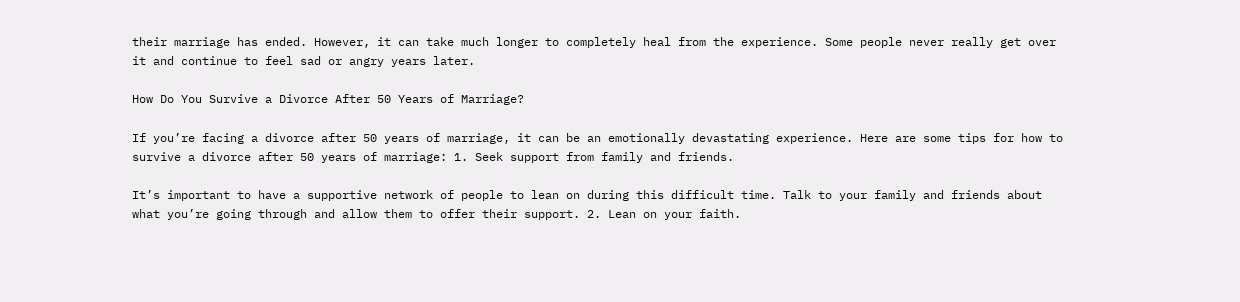their marriage has ended. However, it can take much longer to completely heal from the experience. Some people never really get over it and continue to feel sad or angry years later.

How Do You Survive a Divorce After 50 Years of Marriage?

If you’re facing a divorce after 50 years of marriage, it can be an emotionally devastating experience. Here are some tips for how to survive a divorce after 50 years of marriage: 1. Seek support from family and friends.

It’s important to have a supportive network of people to lean on during this difficult time. Talk to your family and friends about what you’re going through and allow them to offer their support. 2. Lean on your faith.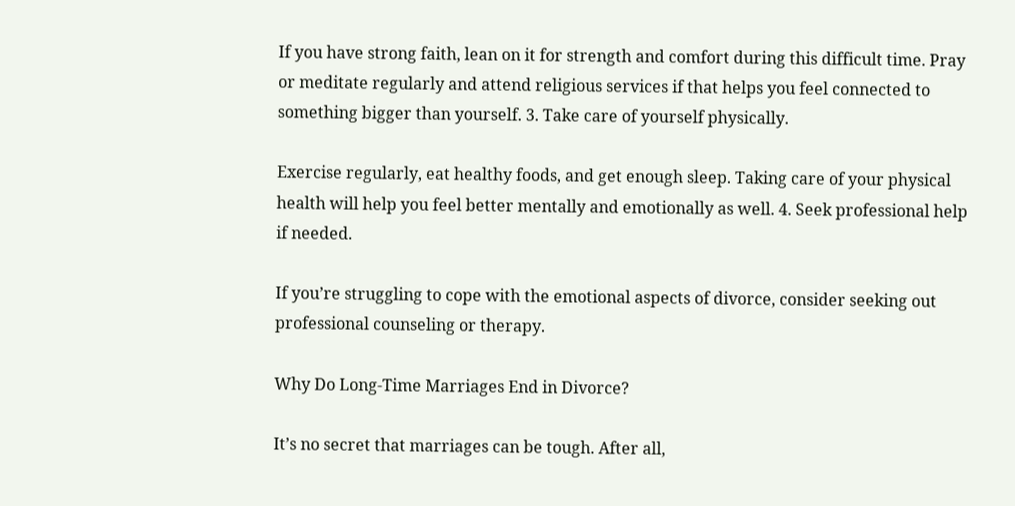If you have strong faith, lean on it for strength and comfort during this difficult time. Pray or meditate regularly and attend religious services if that helps you feel connected to something bigger than yourself. 3. Take care of yourself physically.

Exercise regularly, eat healthy foods, and get enough sleep. Taking care of your physical health will help you feel better mentally and emotionally as well. 4. Seek professional help if needed.

If you’re struggling to cope with the emotional aspects of divorce, consider seeking out professional counseling or therapy.

Why Do Long-Time Marriages End in Divorce?

It’s no secret that marriages can be tough. After all,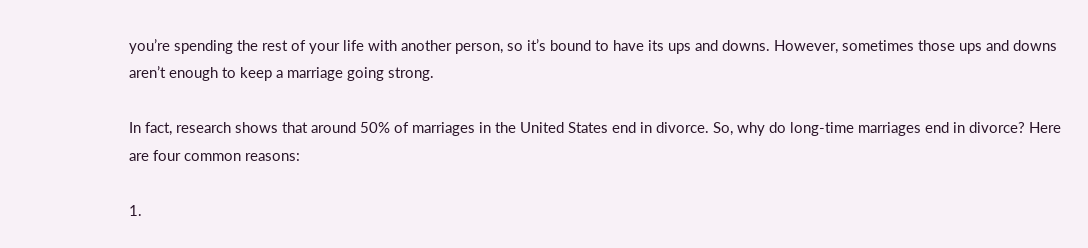you’re spending the rest of your life with another person, so it’s bound to have its ups and downs. However, sometimes those ups and downs aren’t enough to keep a marriage going strong.

In fact, research shows that around 50% of marriages in the United States end in divorce. So, why do long-time marriages end in divorce? Here are four common reasons:

1.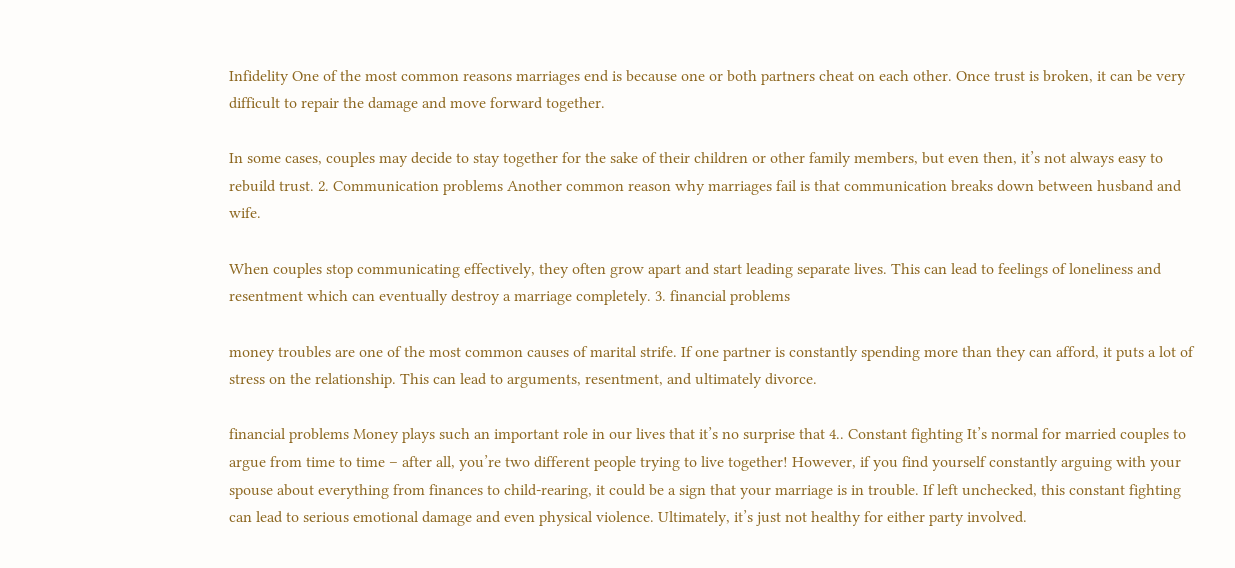Infidelity One of the most common reasons marriages end is because one or both partners cheat on each other. Once trust is broken, it can be very difficult to repair the damage and move forward together.

In some cases, couples may decide to stay together for the sake of their children or other family members, but even then, it’s not always easy to rebuild trust. 2. Communication problems Another common reason why marriages fail is that communication breaks down between husband and wife.

When couples stop communicating effectively, they often grow apart and start leading separate lives. This can lead to feelings of loneliness and resentment which can eventually destroy a marriage completely. 3. financial problems

money troubles are one of the most common causes of marital strife. If one partner is constantly spending more than they can afford, it puts a lot of stress on the relationship. This can lead to arguments, resentment, and ultimately divorce.

financial problems Money plays such an important role in our lives that it’s no surprise that 4.. Constant fighting It’s normal for married couples to argue from time to time – after all, you’re two different people trying to live together! However, if you find yourself constantly arguing with your spouse about everything from finances to child-rearing, it could be a sign that your marriage is in trouble. If left unchecked, this constant fighting can lead to serious emotional damage and even physical violence. Ultimately, it’s just not healthy for either party involved.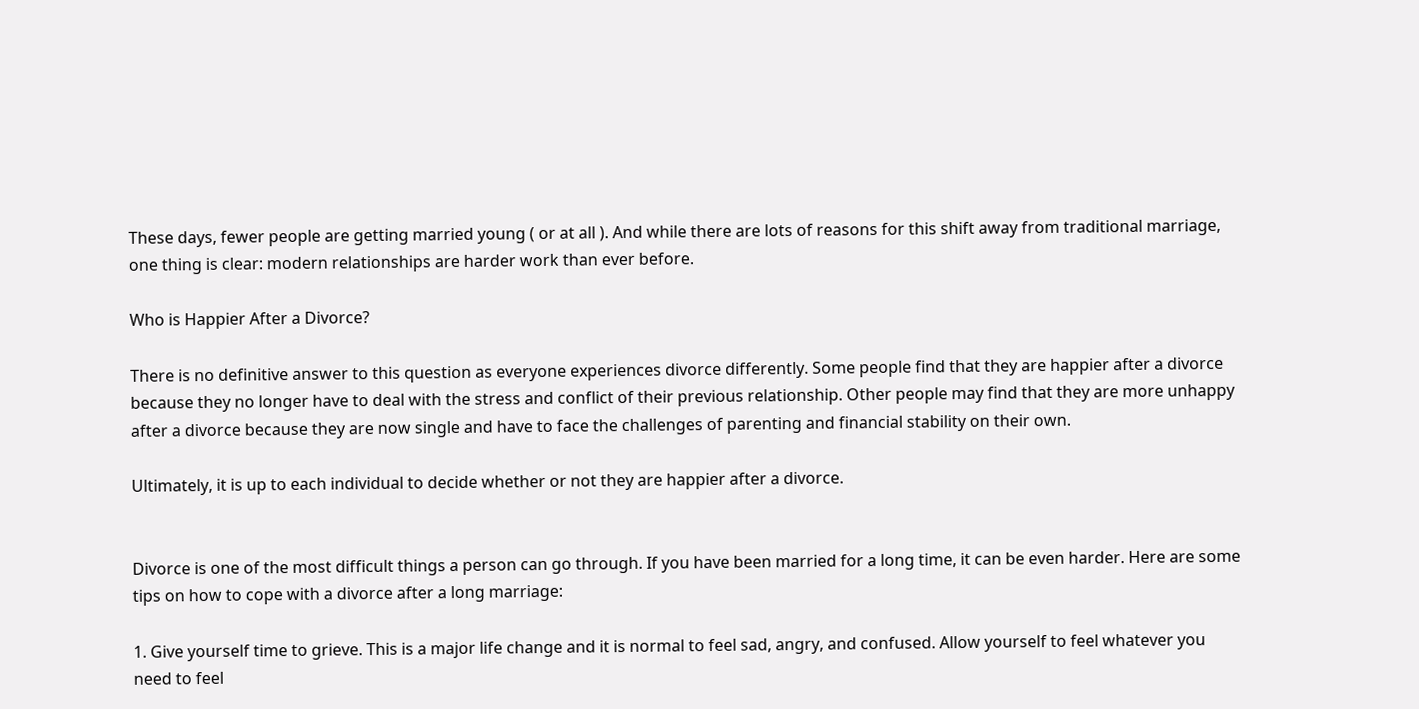These days, fewer people are getting married young ( or at all ). And while there are lots of reasons for this shift away from traditional marriage, one thing is clear: modern relationships are harder work than ever before.

Who is Happier After a Divorce?

There is no definitive answer to this question as everyone experiences divorce differently. Some people find that they are happier after a divorce because they no longer have to deal with the stress and conflict of their previous relationship. Other people may find that they are more unhappy after a divorce because they are now single and have to face the challenges of parenting and financial stability on their own.

Ultimately, it is up to each individual to decide whether or not they are happier after a divorce.


Divorce is one of the most difficult things a person can go through. If you have been married for a long time, it can be even harder. Here are some tips on how to cope with a divorce after a long marriage:

1. Give yourself time to grieve. This is a major life change and it is normal to feel sad, angry, and confused. Allow yourself to feel whatever you need to feel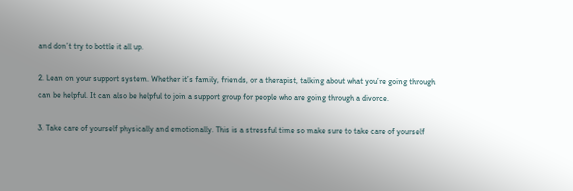and don’t try to bottle it all up.

2. Lean on your support system. Whether it’s family, friends, or a therapist, talking about what you’re going through can be helpful. It can also be helpful to join a support group for people who are going through a divorce.

3. Take care of yourself physically and emotionally. This is a stressful time so make sure to take care of yourself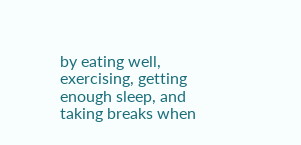by eating well, exercising, getting enough sleep, and taking breaks when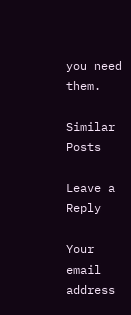you need them.

Similar Posts

Leave a Reply

Your email address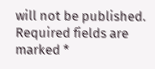will not be published. Required fields are marked *